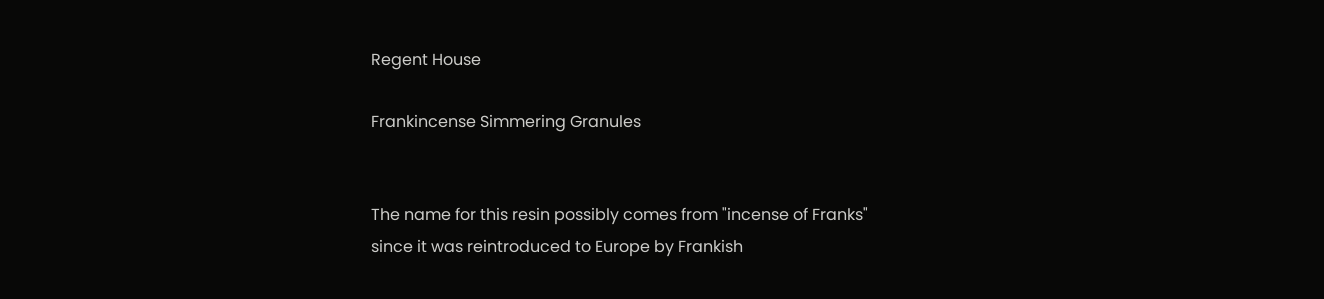Regent House

Frankincense Simmering Granules


The name for this resin possibly comes from "incense of Franks" since it was reintroduced to Europe by Frankish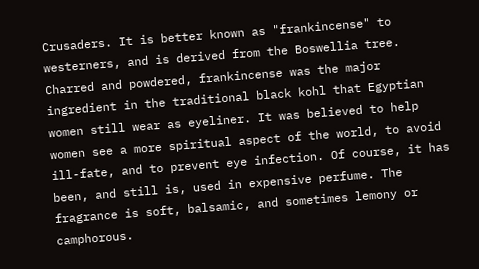Crusaders. It is better known as "frankincense" to westerners, and is derived from the Boswellia tree. Charred and powdered, frankincense was the major ingredient in the traditional black kohl that Egyptian women still wear as eyeliner. It was believed to help women see a more spiritual aspect of the world, to avoid ill-fate, and to prevent eye infection. Of course, it has been, and still is, used in expensive perfume. The fragrance is soft, balsamic, and sometimes lemony or camphorous.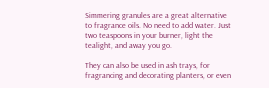Simmering granules are a great alternative to fragrance oils. No need to add water. Just two teaspoons in your burner, light the tealight, and away you go.

They can also be used in ash trays, for fragrancing and decorating planters, or even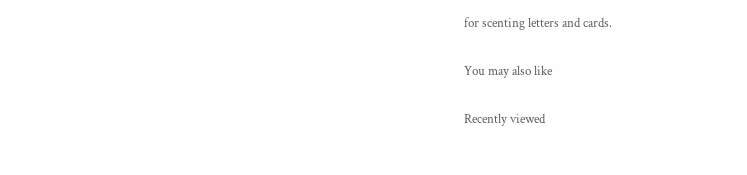for scenting letters and cards.

You may also like

Recently viewed